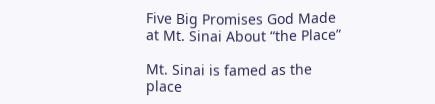Five Big Promises God Made at Mt. Sinai About “the Place”

Mt. Sinai is famed as the place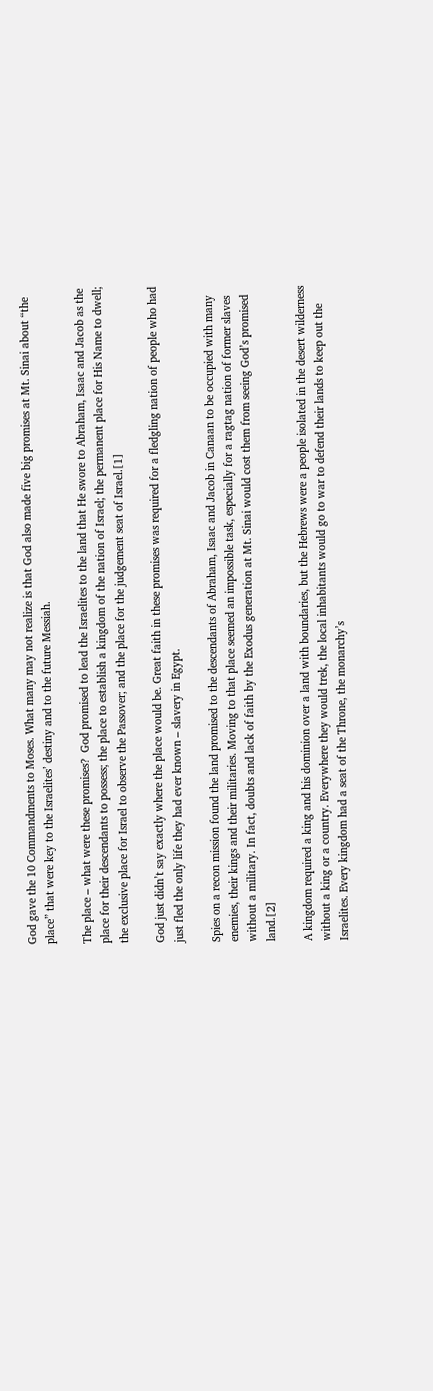God gave the 10 Commandments to Moses. What many may not realize is that God also made five big promises at Mt. Sinai about “the place” that were key to the Israelites’ destiny and to the future Messiah.

The place – what were these promises?  God promised to lead the Israelites to the land that He swore to Abraham, Isaac and Jacob as the place for their descendants to possess; the place to establish a kingdom of the nation of Israel; the permanent place for His Name to dwell; the exclusive place for Israel to observe the Passover; and the place for the judgement seat of Israel.[1]

God just didn’t say exactly where the place would be. Great faith in these promises was required for a fledgling nation of people who had just fled the only life they had ever known – slavery in Egypt.

Spies on a recon mission found the land promised to the descendants of Abraham, Isaac and Jacob in Canaan to be occupied with many enemies, their kings and their militaries. Moving to that place seemed an impossible task, especially for a ragtag nation of former slaves without a military. In fact, doubts and lack of faith by the Exodus generation at Mt. Sinai would cost them from seeing God’s promised land.[2]

A kingdom required a king and his dominion over a land with boundaries, but the Hebrews were a people isolated in the desert wilderness without a king or a country. Everywhere they would trek, the local inhabitants would go to war to defend their lands to keep out the Israelites. Every kingdom had a seat of the Throne, the monarchy’s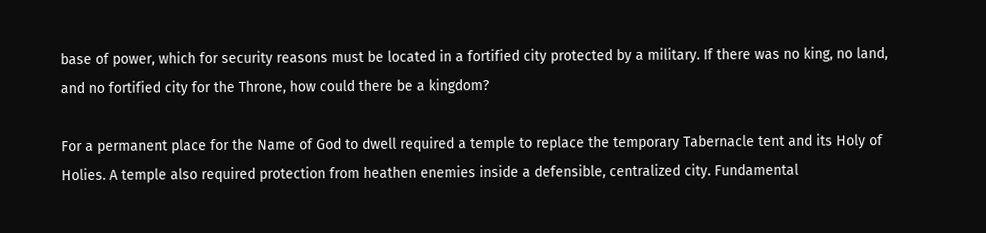base of power, which for security reasons must be located in a fortified city protected by a military. If there was no king, no land, and no fortified city for the Throne, how could there be a kingdom?

For a permanent place for the Name of God to dwell required a temple to replace the temporary Tabernacle tent and its Holy of Holies. A temple also required protection from heathen enemies inside a defensible, centralized city. Fundamental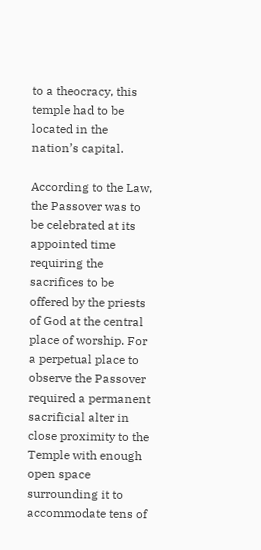to a theocracy, this temple had to be located in the nation’s capital.

According to the Law, the Passover was to be celebrated at its appointed time requiring the sacrifices to be offered by the priests of God at the central place of worship. For a perpetual place to observe the Passover required a permanent sacrificial alter in close proximity to the Temple with enough open space surrounding it to accommodate tens of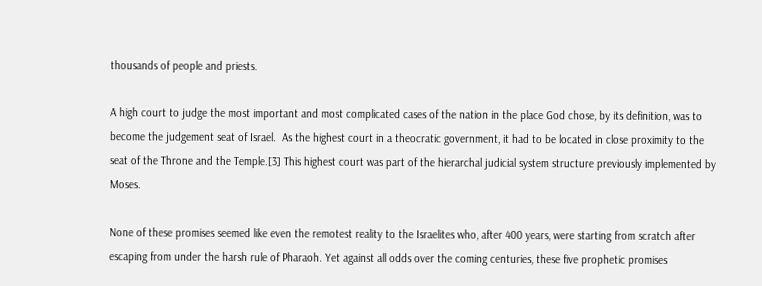thousands of people and priests.

A high court to judge the most important and most complicated cases of the nation in the place God chose, by its definition, was to become the judgement seat of Israel.  As the highest court in a theocratic government, it had to be located in close proximity to the seat of the Throne and the Temple.[3] This highest court was part of the hierarchal judicial system structure previously implemented by Moses.

None of these promises seemed like even the remotest reality to the Israelites who, after 400 years, were starting from scratch after escaping from under the harsh rule of Pharaoh. Yet against all odds over the coming centuries, these five prophetic promises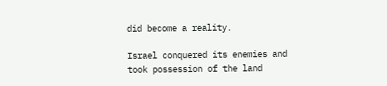did become a reality.

Israel conquered its enemies and took possession of the land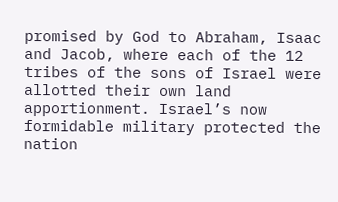promised by God to Abraham, Isaac and Jacob, where each of the 12 tribes of the sons of Israel were allotted their own land apportionment. Israel’s now formidable military protected the nation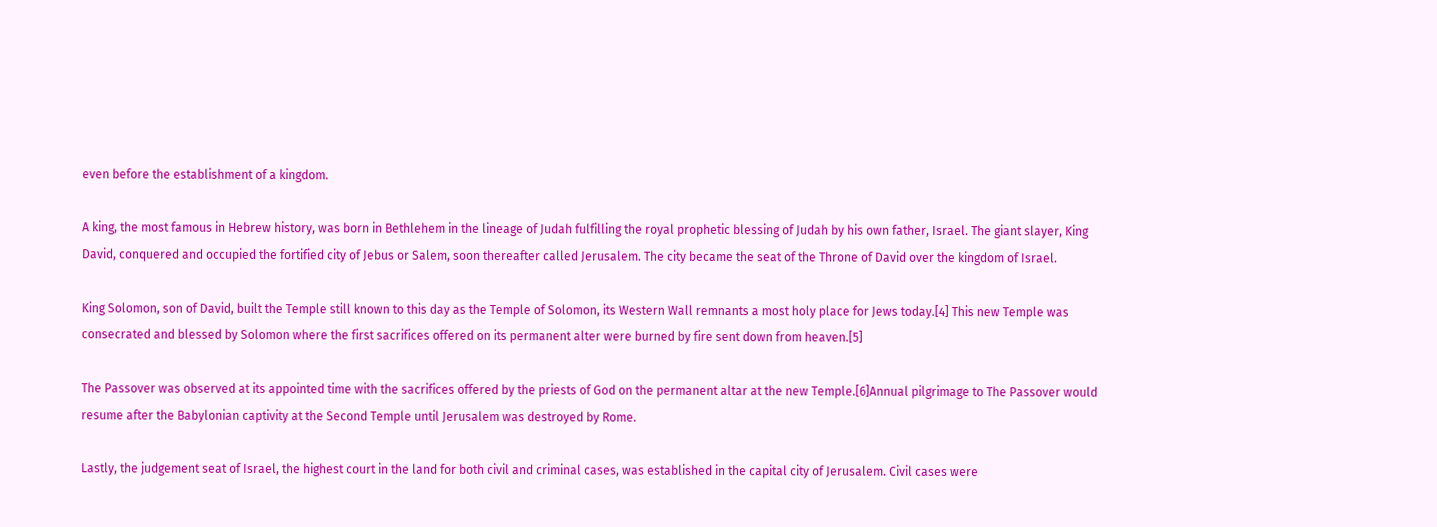even before the establishment of a kingdom.

A king, the most famous in Hebrew history, was born in Bethlehem in the lineage of Judah fulfilling the royal prophetic blessing of Judah by his own father, Israel. The giant slayer, King David, conquered and occupied the fortified city of Jebus or Salem, soon thereafter called Jerusalem. The city became the seat of the Throne of David over the kingdom of Israel.

King Solomon, son of David, built the Temple still known to this day as the Temple of Solomon, its Western Wall remnants a most holy place for Jews today.[4] This new Temple was consecrated and blessed by Solomon where the first sacrifices offered on its permanent alter were burned by fire sent down from heaven.[5]

The Passover was observed at its appointed time with the sacrifices offered by the priests of God on the permanent altar at the new Temple.[6]Annual pilgrimage to The Passover would resume after the Babylonian captivity at the Second Temple until Jerusalem was destroyed by Rome.

Lastly, the judgement seat of Israel, the highest court in the land for both civil and criminal cases, was established in the capital city of Jerusalem. Civil cases were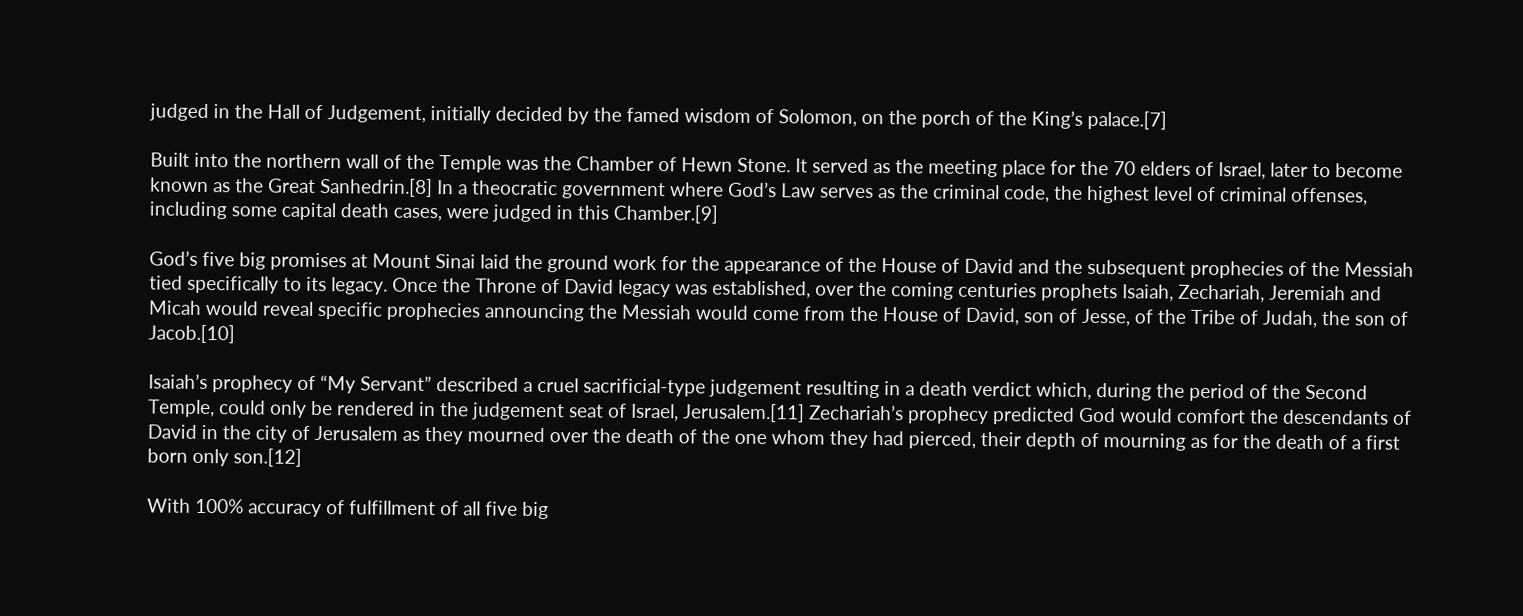judged in the Hall of Judgement, initially decided by the famed wisdom of Solomon, on the porch of the King’s palace.[7]

Built into the northern wall of the Temple was the Chamber of Hewn Stone. It served as the meeting place for the 70 elders of Israel, later to become known as the Great Sanhedrin.[8] In a theocratic government where God’s Law serves as the criminal code, the highest level of criminal offenses, including some capital death cases, were judged in this Chamber.[9]

God’s five big promises at Mount Sinai laid the ground work for the appearance of the House of David and the subsequent prophecies of the Messiah tied specifically to its legacy. Once the Throne of David legacy was established, over the coming centuries prophets Isaiah, Zechariah, Jeremiah and Micah would reveal specific prophecies announcing the Messiah would come from the House of David, son of Jesse, of the Tribe of Judah, the son of Jacob.[10]

Isaiah’s prophecy of “My Servant” described a cruel sacrificial-type judgement resulting in a death verdict which, during the period of the Second Temple, could only be rendered in the judgement seat of Israel, Jerusalem.[11] Zechariah’s prophecy predicted God would comfort the descendants of David in the city of Jerusalem as they mourned over the death of the one whom they had pierced, their depth of mourning as for the death of a first born only son.[12]

With 100% accuracy of fulfillment of all five big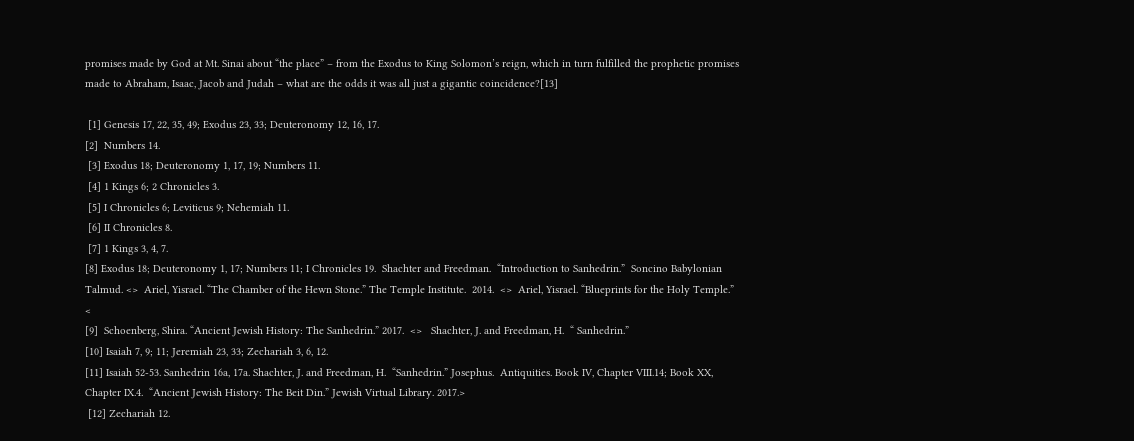promises made by God at Mt. Sinai about “the place” – from the Exodus to King Solomon’s reign, which in turn fulfilled the prophetic promises made to Abraham, Isaac, Jacob and Judah – what are the odds it was all just a gigantic coincidence?[13]

 [1] Genesis 17, 22, 35, 49; Exodus 23, 33; Deuteronomy 12, 16, 17.
[2]  Numbers 14.
 [3] Exodus 18; Deuteronomy 1, 17, 19; Numbers 11.
 [4] 1 Kings 6; 2 Chronicles 3.
 [5] I Chronicles 6; Leviticus 9; Nehemiah 11.
 [6] II Chronicles 8.
 [7] 1 Kings 3, 4, 7.
[8] Exodus 18; Deuteronomy 1, 17; Numbers 11; I Chronicles 19.  Shachter and Freedman.  “Introduction to Sanhedrin.”  Soncino Babylonian Talmud. <>  Ariel, Yisrael. “The Chamber of the Hewn Stone.” The Temple Institute.  2014.  <>  Ariel, Yisrael. “Blueprints for the Holy Temple.”  <
[9]  Schoenberg, Shira. “Ancient Jewish History: The Sanhedrin.” 2017.  <>   Shachter, J. and Freedman, H.  “ Sanhedrin.”
[10] Isaiah 7, 9; 11; Jeremiah 23, 33; Zechariah 3, 6, 12.
[11] Isaiah 52-53. Sanhedrin 16a, 17a. Shachter, J. and Freedman, H.  “Sanhedrin.” Josephus.  Antiquities. Book IV, Chapter VIII.14; Book XX, Chapter IX.4.  “Ancient Jewish History: The Beit Din.” Jewish Virtual Library. 2017.>
 [12] Zechariah 12.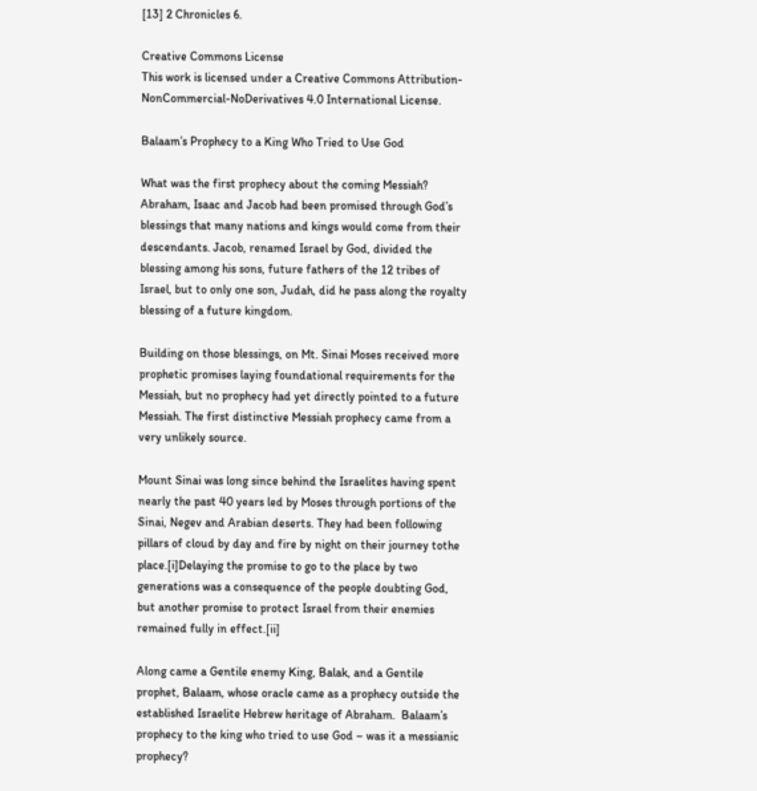[13] 2 Chronicles 6.

Creative Commons License
This work is licensed under a Creative Commons Attribution-NonCommercial-NoDerivatives 4.0 International License.

Balaam’s Prophecy to a King Who Tried to Use God

What was the first prophecy about the coming Messiah? Abraham, Isaac and Jacob had been promised through God’s blessings that many nations and kings would come from their descendants. Jacob, renamed Israel by God, divided the blessing among his sons, future fathers of the 12 tribes of Israel, but to only one son, Judah, did he pass along the royalty blessing of a future kingdom.

Building on those blessings, on Mt. Sinai Moses received more prophetic promises laying foundational requirements for the Messiah, but no prophecy had yet directly pointed to a future Messiah. The first distinctive Messiah prophecy came from a very unlikely source.

Mount Sinai was long since behind the Israelites having spent nearly the past 40 years led by Moses through portions of the Sinai, Negev and Arabian deserts. They had been following pillars of cloud by day and fire by night on their journey tothe place.[i]Delaying the promise to go to the place by two generations was a consequence of the people doubting God, but another promise to protect Israel from their enemies remained fully in effect.[ii]

Along came a Gentile enemy King, Balak, and a Gentile prophet, Balaam, whose oracle came as a prophecy outside the established Israelite Hebrew heritage of Abraham.  Balaam’s prophecy to the king who tried to use God – was it a messianic prophecy?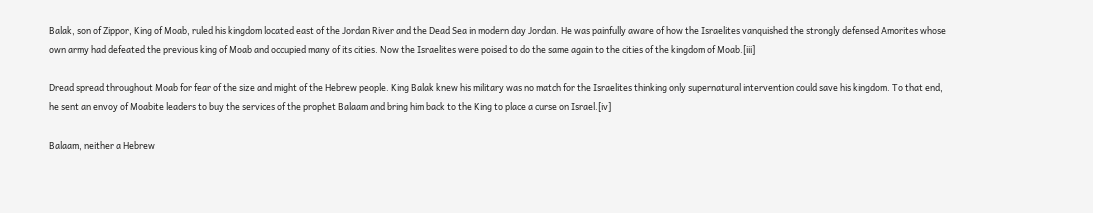Balak, son of Zippor, King of Moab, ruled his kingdom located east of the Jordan River and the Dead Sea in modern day Jordan. He was painfully aware of how the Israelites vanquished the strongly defensed Amorites whose own army had defeated the previous king of Moab and occupied many of its cities. Now the Israelites were poised to do the same again to the cities of the kingdom of Moab.[iii]

Dread spread throughout Moab for fear of the size and might of the Hebrew people. King Balak knew his military was no match for the Israelites thinking only supernatural intervention could save his kingdom. To that end, he sent an envoy of Moabite leaders to buy the services of the prophet Balaam and bring him back to the King to place a curse on Israel.[iv]

Balaam, neither a Hebrew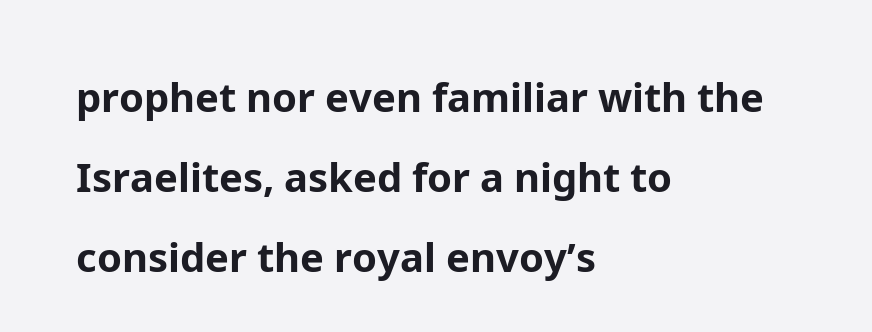prophet nor even familiar with the Israelites, asked for a night to consider the royal envoy’s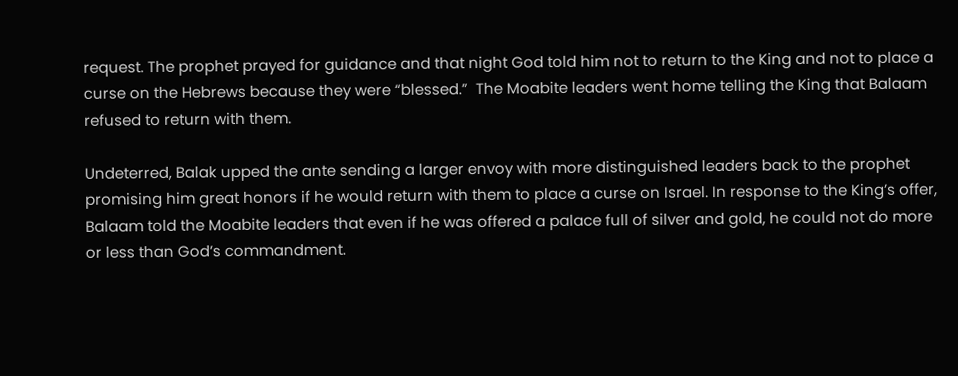request. The prophet prayed for guidance and that night God told him not to return to the King and not to place a curse on the Hebrews because they were “blessed.”  The Moabite leaders went home telling the King that Balaam refused to return with them.

Undeterred, Balak upped the ante sending a larger envoy with more distinguished leaders back to the prophet promising him great honors if he would return with them to place a curse on Israel. In response to the King’s offer, Balaam told the Moabite leaders that even if he was offered a palace full of silver and gold, he could not do more or less than God’s commandment.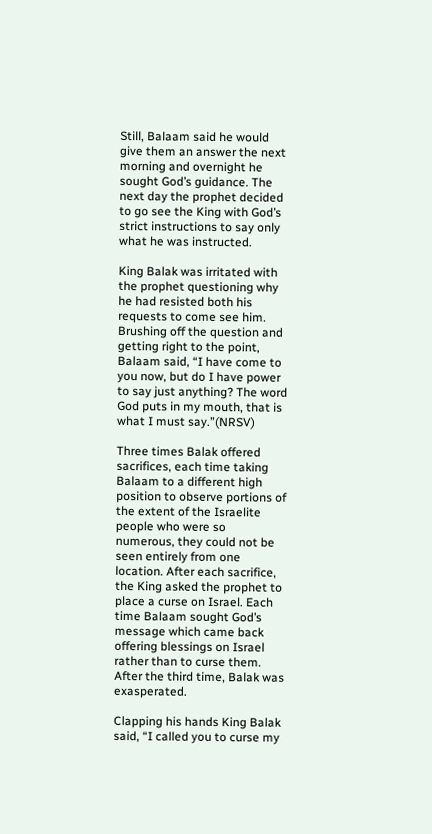Still, Balaam said he would give them an answer the next morning and overnight he sought God’s guidance. The next day the prophet decided to go see the King with God’s strict instructions to say only what he was instructed.

King Balak was irritated with the prophet questioning why he had resisted both his requests to come see him. Brushing off the question and getting right to the point, Balaam said, “I have come to you now, but do I have power to say just anything? The word God puts in my mouth, that is what I must say.”(NRSV)

Three times Balak offered sacrifices, each time taking Balaam to a different high position to observe portions of the extent of the Israelite people who were so numerous, they could not be seen entirely from one location. After each sacrifice, the King asked the prophet to place a curse on Israel. Each time Balaam sought God’s message which came back offering blessings on Israel rather than to curse them. After the third time, Balak was exasperated.

Clapping his hands King Balak said, “I called you to curse my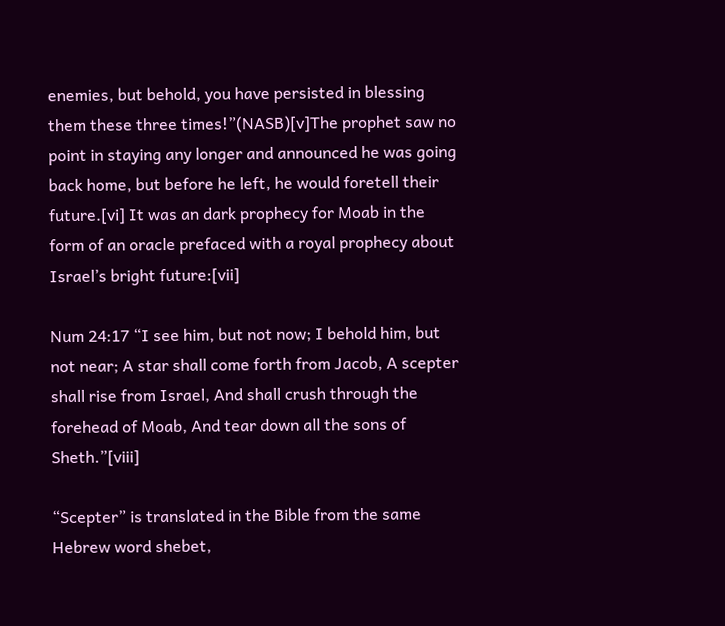enemies, but behold, you have persisted in blessing them these three times!”(NASB)[v]The prophet saw no point in staying any longer and announced he was going back home, but before he left, he would foretell their future.[vi] It was an dark prophecy for Moab in the form of an oracle prefaced with a royal prophecy about Israel’s bright future:[vii]

Num 24:17 “I see him, but not now; I behold him, but not near; A star shall come forth from Jacob, A scepter shall rise from Israel, And shall crush through the forehead of Moab, And tear down all the sons of Sheth.”[viii]

“Scepter” is translated in the Bible from the same Hebrew word shebet,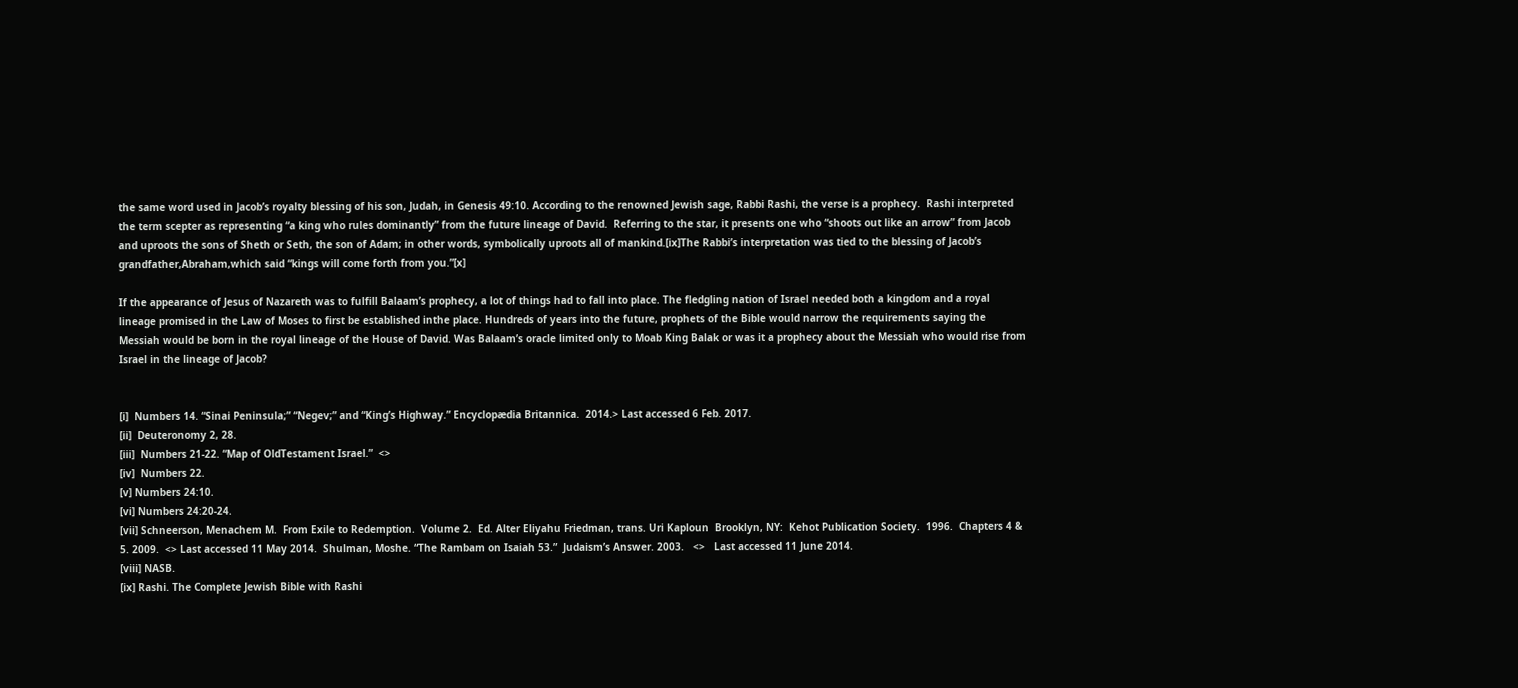the same word used in Jacob’s royalty blessing of his son, Judah, in Genesis 49:10. According to the renowned Jewish sage, Rabbi Rashi, the verse is a prophecy.  Rashi interpreted the term scepter as representing “a king who rules dominantly” from the future lineage of David.  Referring to the star, it presents one who “shoots out like an arrow” from Jacob and uproots the sons of Sheth or Seth, the son of Adam; in other words, symbolically uproots all of mankind.[ix]The Rabbi’s interpretation was tied to the blessing of Jacob’s grandfather,Abraham,which said “kings will come forth from you.”[x]

If the appearance of Jesus of Nazareth was to fulfill Balaam’s prophecy, a lot of things had to fall into place. The fledgling nation of Israel needed both a kingdom and a royal lineage promised in the Law of Moses to first be established inthe place. Hundreds of years into the future, prophets of the Bible would narrow the requirements saying the Messiah would be born in the royal lineage of the House of David. Was Balaam’s oracle limited only to Moab King Balak or was it a prophecy about the Messiah who would rise from Israel in the lineage of Jacob?


[i]  Numbers 14. “Sinai Peninsula;” “Negev;” and “King’s Highway.” Encyclopædia Britannica.  2014.> Last accessed 6 Feb. 2017.
[ii]  Deuteronomy 2, 28.
[iii]  Numbers 21-22. “Map of OldTestament Israel.”  <>
[iv]  Numbers 22.
[v] Numbers 24:10.
[vi] Numbers 24:20-24.
[vii] Schneerson, Menachem M.  From Exile to Redemption.  Volume 2.  Ed. Alter Eliyahu Friedman, trans. Uri Kaploun  Brooklyn, NY:  Kehot Publication Society.  1996.  Chapters 4 & 5. 2009.  <> Last accessed 11 May 2014.  Shulman, Moshe. “The Rambam on Isaiah 53.”  Judaism’s Answer. 2003.   <>   Last accessed 11 June 2014.
[viii] NASB.
[ix] Rashi. The Complete Jewish Bible with Rashi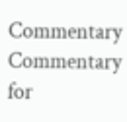Commentary  Commentary for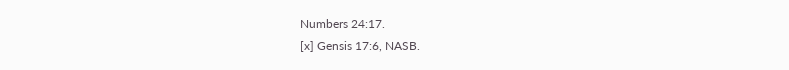Numbers 24:17.
[x] Gensis 17:6, NASB.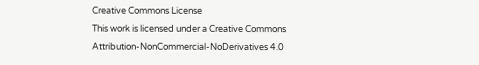Creative Commons License
This work is licensed under a Creative Commons Attribution-NonCommercial-NoDerivatives 4.0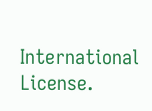International License.